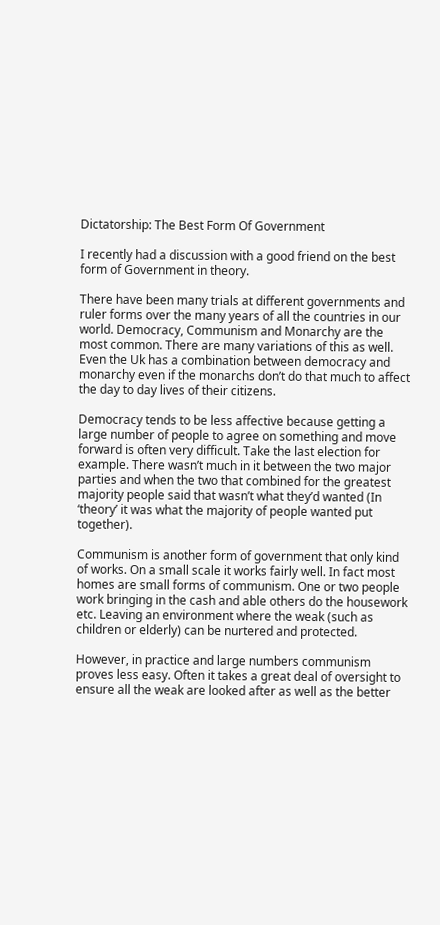Dictatorship: The Best Form Of Government

I recently had a discussion with a good friend on the best form of Government in theory.

There have been many trials at different governments and ruler forms over the many years of all the countries in our world. Democracy, Communism and Monarchy are the most common. There are many variations of this as well. Even the Uk has a combination between democracy and monarchy even if the monarchs don’t do that much to affect the day to day lives of their citizens.

Democracy tends to be less affective because getting a large number of people to agree on something and move forward is often very difficult. Take the last election for example. There wasn’t much in it between the two major parties and when the two that combined for the greatest majority people said that wasn’t what they’d wanted (In ‘theory’ it was what the majority of people wanted put together).

Communism is another form of government that only kind of works. On a small scale it works fairly well. In fact most homes are small forms of communism. One or two people work bringing in the cash and able others do the housework etc. Leaving an environment where the weak (such as children or elderly) can be nurtered and protected.

However, in practice and large numbers communism proves less easy. Often it takes a great deal of oversight to ensure all the weak are looked after as well as the better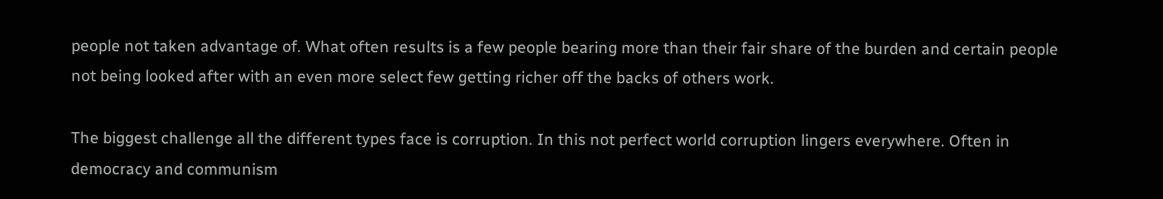people not taken advantage of. What often results is a few people bearing more than their fair share of the burden and certain people not being looked after with an even more select few getting richer off the backs of others work.

The biggest challenge all the different types face is corruption. In this not perfect world corruption lingers everywhere. Often in democracy and communism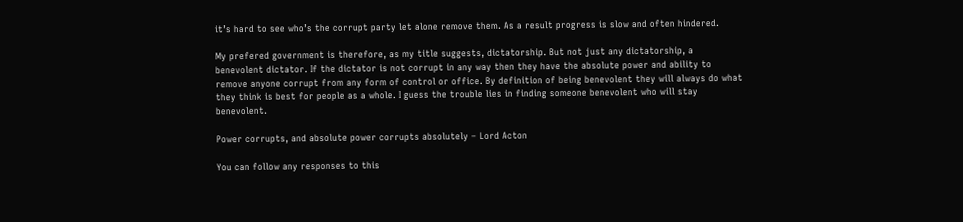it’s hard to see who’s the corrupt party let alone remove them. As a result progress is slow and often hindered.

My prefered government is therefore, as my title suggests, dictatorship. But not just any dictatorship, a benevolent dictator. If the dictator is not corrupt in any way then they have the absolute power and ability to remove anyone corrupt from any form of control or office. By definition of being benevolent they will always do what they think is best for people as a whole. I guess the trouble lies in finding someone benevolent who will stay benevolent.

Power corrupts, and absolute power corrupts absolutely – Lord Acton

You can follow any responses to this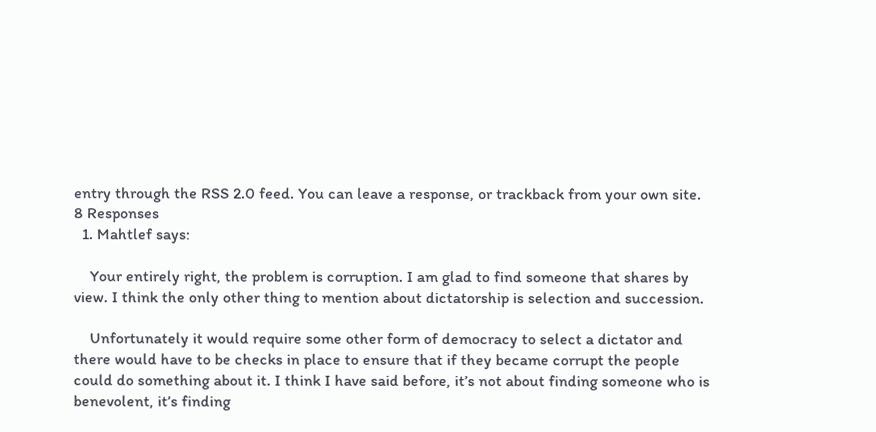entry through the RSS 2.0 feed. You can leave a response, or trackback from your own site.
8 Responses
  1. Mahtlef says:

    Your entirely right, the problem is corruption. I am glad to find someone that shares by view. I think the only other thing to mention about dictatorship is selection and succession.

    Unfortunately it would require some other form of democracy to select a dictator and there would have to be checks in place to ensure that if they became corrupt the people could do something about it. I think I have said before, it’s not about finding someone who is benevolent, it’s finding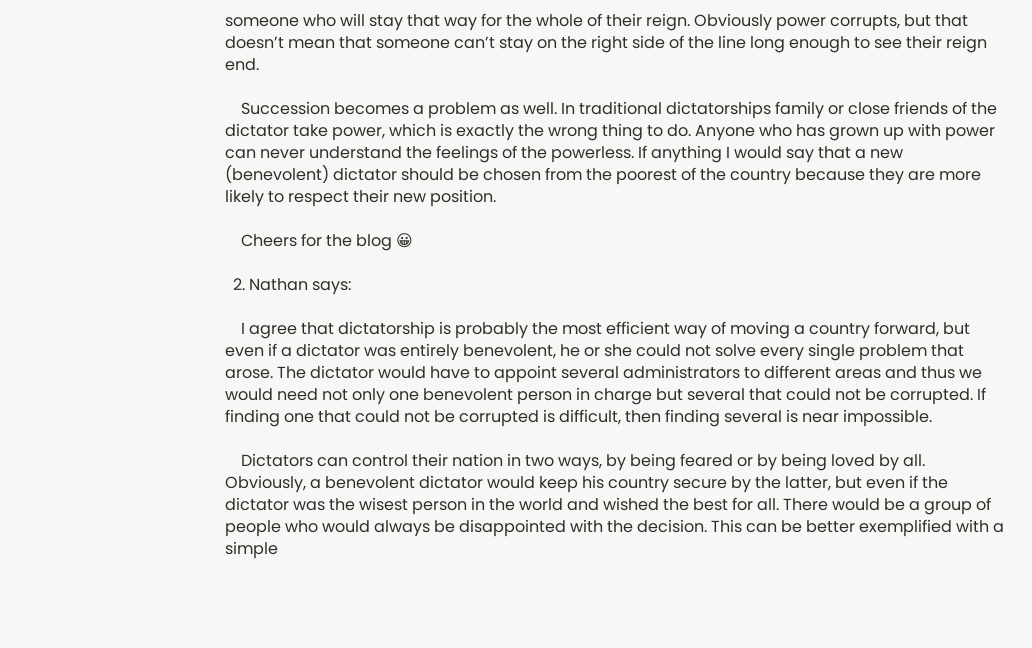someone who will stay that way for the whole of their reign. Obviously power corrupts, but that doesn’t mean that someone can’t stay on the right side of the line long enough to see their reign end.

    Succession becomes a problem as well. In traditional dictatorships family or close friends of the dictator take power, which is exactly the wrong thing to do. Anyone who has grown up with power can never understand the feelings of the powerless. If anything I would say that a new (benevolent) dictator should be chosen from the poorest of the country because they are more likely to respect their new position.

    Cheers for the blog 😀

  2. Nathan says:

    I agree that dictatorship is probably the most efficient way of moving a country forward, but even if a dictator was entirely benevolent, he or she could not solve every single problem that arose. The dictator would have to appoint several administrators to different areas and thus we would need not only one benevolent person in charge but several that could not be corrupted. If finding one that could not be corrupted is difficult, then finding several is near impossible.

    Dictators can control their nation in two ways, by being feared or by being loved by all. Obviously, a benevolent dictator would keep his country secure by the latter, but even if the dictator was the wisest person in the world and wished the best for all. There would be a group of people who would always be disappointed with the decision. This can be better exemplified with a simple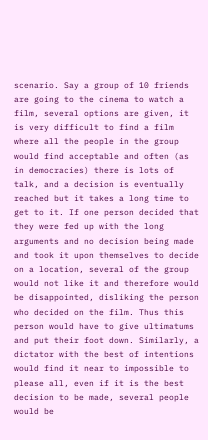scenario. Say a group of 10 friends are going to the cinema to watch a film, several options are given, it is very difficult to find a film where all the people in the group would find acceptable and often (as in democracies) there is lots of talk, and a decision is eventually reached but it takes a long time to get to it. If one person decided that they were fed up with the long arguments and no decision being made and took it upon themselves to decide on a location, several of the group would not like it and therefore would be disappointed, disliking the person who decided on the film. Thus this person would have to give ultimatums and put their foot down. Similarly, a dictator with the best of intentions would find it near to impossible to please all, even if it is the best decision to be made, several people would be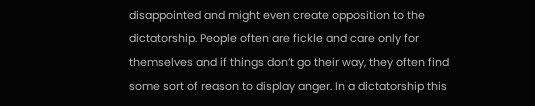disappointed and might even create opposition to the dictatorship. People often are fickle and care only for themselves and if things don’t go their way, they often find some sort of reason to display anger. In a dictatorship this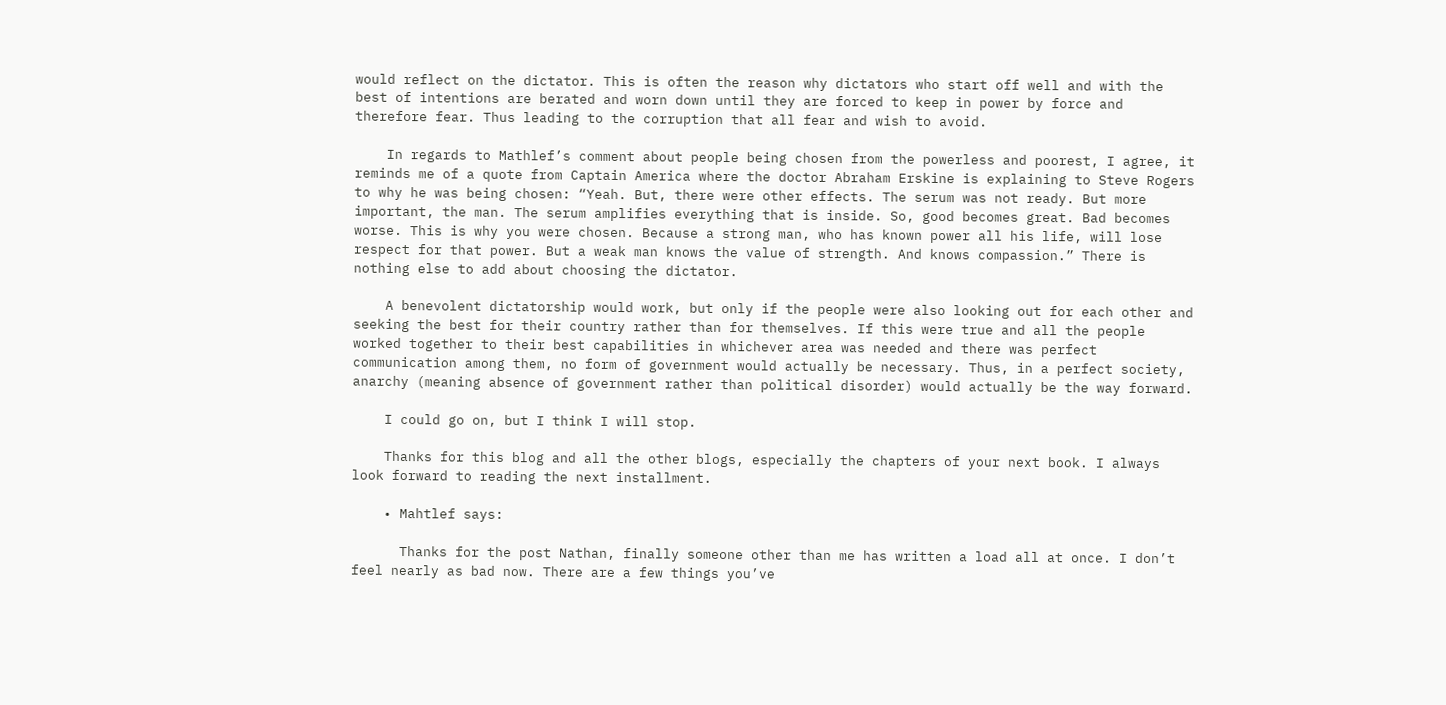would reflect on the dictator. This is often the reason why dictators who start off well and with the best of intentions are berated and worn down until they are forced to keep in power by force and therefore fear. Thus leading to the corruption that all fear and wish to avoid.

    In regards to Mathlef’s comment about people being chosen from the powerless and poorest, I agree, it reminds me of a quote from Captain America where the doctor Abraham Erskine is explaining to Steve Rogers to why he was being chosen: “Yeah. But, there were other effects. The serum was not ready. But more important, the man. The serum amplifies everything that is inside. So, good becomes great. Bad becomes worse. This is why you were chosen. Because a strong man, who has known power all his life, will lose respect for that power. But a weak man knows the value of strength. And knows compassion.” There is nothing else to add about choosing the dictator.

    A benevolent dictatorship would work, but only if the people were also looking out for each other and seeking the best for their country rather than for themselves. If this were true and all the people worked together to their best capabilities in whichever area was needed and there was perfect communication among them, no form of government would actually be necessary. Thus, in a perfect society, anarchy (meaning absence of government rather than political disorder) would actually be the way forward.

    I could go on, but I think I will stop.

    Thanks for this blog and all the other blogs, especially the chapters of your next book. I always look forward to reading the next installment.

    • Mahtlef says:

      Thanks for the post Nathan, finally someone other than me has written a load all at once. I don’t feel nearly as bad now. There are a few things you’ve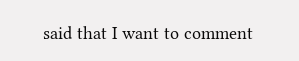said that I want to comment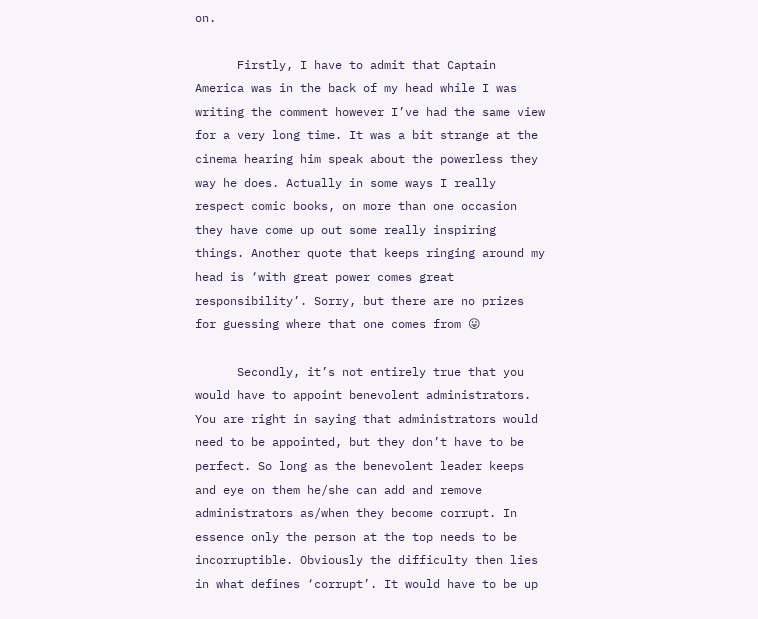on.

      Firstly, I have to admit that Captain America was in the back of my head while I was writing the comment however I’ve had the same view for a very long time. It was a bit strange at the cinema hearing him speak about the powerless they way he does. Actually in some ways I really respect comic books, on more than one occasion they have come up out some really inspiring things. Another quote that keeps ringing around my head is ‘with great power comes great responsibility’. Sorry, but there are no prizes for guessing where that one comes from 😛

      Secondly, it’s not entirely true that you would have to appoint benevolent administrators. You are right in saying that administrators would need to be appointed, but they don’t have to be perfect. So long as the benevolent leader keeps and eye on them he/she can add and remove administrators as/when they become corrupt. In essence only the person at the top needs to be incorruptible. Obviously the difficulty then lies in what defines ‘corrupt’. It would have to be up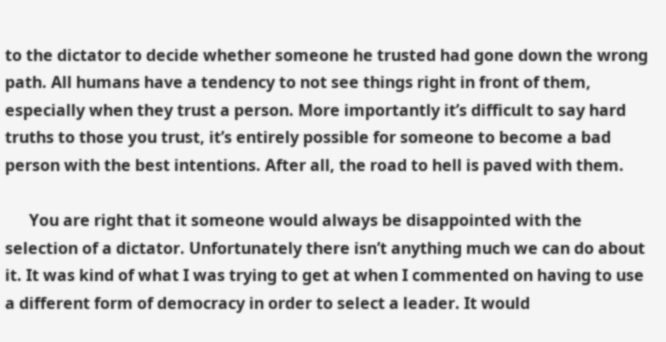to the dictator to decide whether someone he trusted had gone down the wrong path. All humans have a tendency to not see things right in front of them, especially when they trust a person. More importantly it’s difficult to say hard truths to those you trust, it’s entirely possible for someone to become a bad person with the best intentions. After all, the road to hell is paved with them.

      You are right that it someone would always be disappointed with the selection of a dictator. Unfortunately there isn’t anything much we can do about it. It was kind of what I was trying to get at when I commented on having to use a different form of democracy in order to select a leader. It would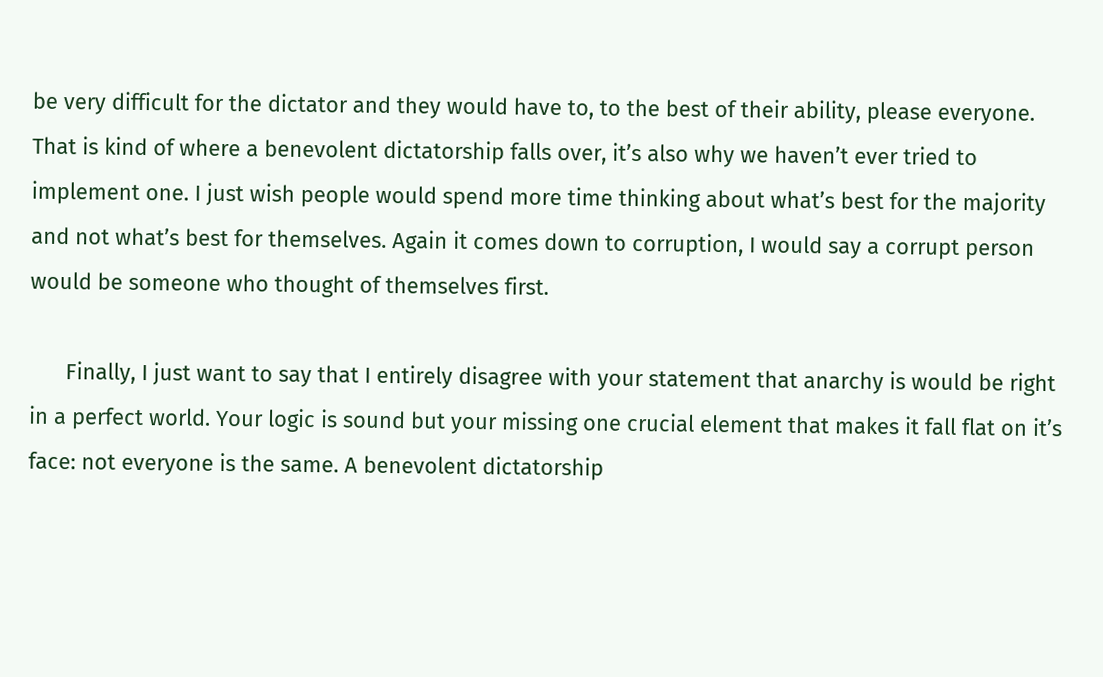be very difficult for the dictator and they would have to, to the best of their ability, please everyone. That is kind of where a benevolent dictatorship falls over, it’s also why we haven’t ever tried to implement one. I just wish people would spend more time thinking about what’s best for the majority and not what’s best for themselves. Again it comes down to corruption, I would say a corrupt person would be someone who thought of themselves first.

      Finally, I just want to say that I entirely disagree with your statement that anarchy is would be right in a perfect world. Your logic is sound but your missing one crucial element that makes it fall flat on it’s face: not everyone is the same. A benevolent dictatorship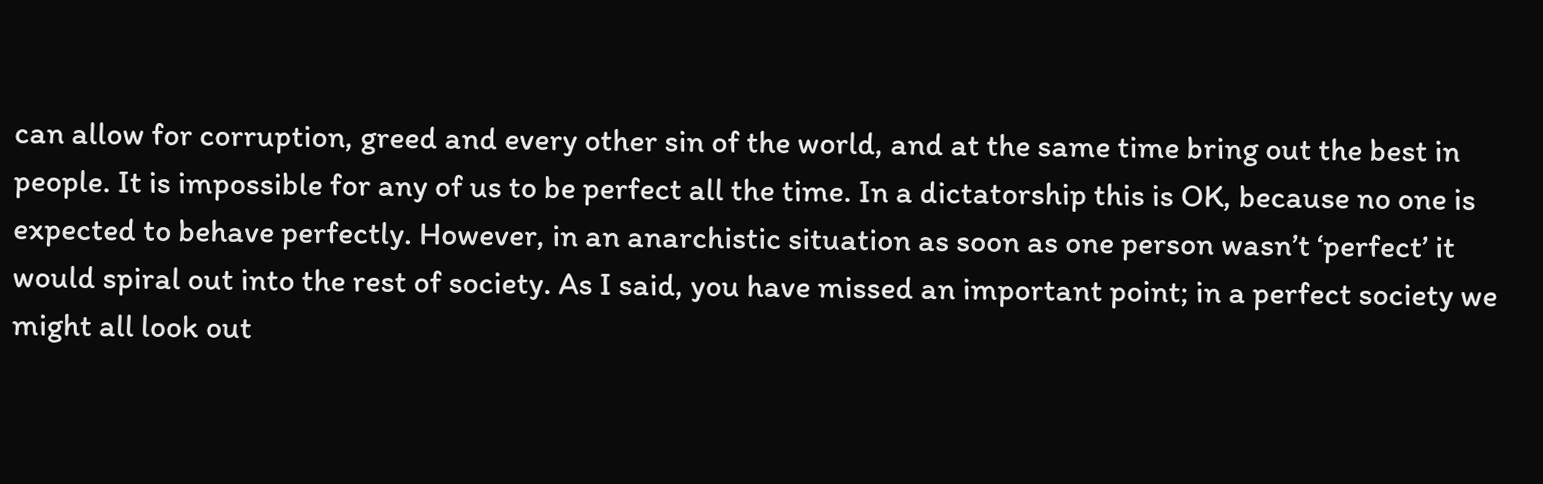can allow for corruption, greed and every other sin of the world, and at the same time bring out the best in people. It is impossible for any of us to be perfect all the time. In a dictatorship this is OK, because no one is expected to behave perfectly. However, in an anarchistic situation as soon as one person wasn’t ‘perfect’ it would spiral out into the rest of society. As I said, you have missed an important point; in a perfect society we might all look out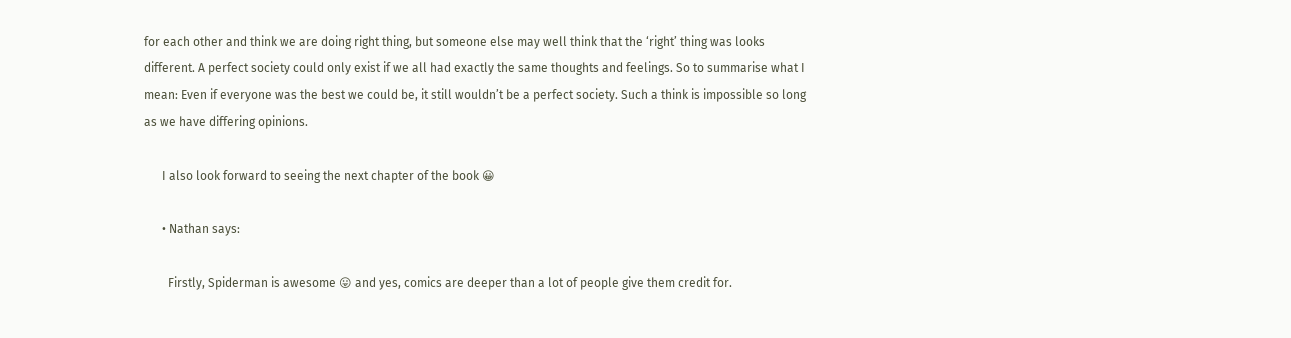for each other and think we are doing right thing, but someone else may well think that the ‘right’ thing was looks different. A perfect society could only exist if we all had exactly the same thoughts and feelings. So to summarise what I mean: Even if everyone was the best we could be, it still wouldn’t be a perfect society. Such a think is impossible so long as we have differing opinions.

      I also look forward to seeing the next chapter of the book 😀

      • Nathan says:

        Firstly, Spiderman is awesome 😛 and yes, comics are deeper than a lot of people give them credit for.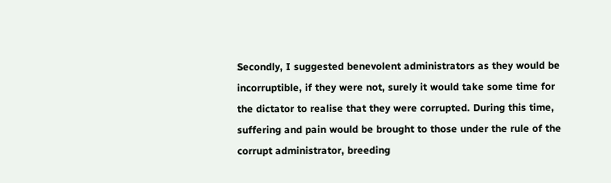Secondly, I suggested benevolent administrators as they would be incorruptible, if they were not, surely it would take some time for the dictator to realise that they were corrupted. During this time, suffering and pain would be brought to those under the rule of the corrupt administrator, breeding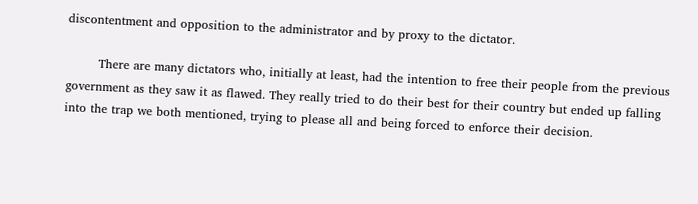discontentment and opposition to the administrator and by proxy to the dictator.

        There are many dictators who, initially at least, had the intention to free their people from the previous government as they saw it as flawed. They really tried to do their best for their country but ended up falling into the trap we both mentioned, trying to please all and being forced to enforce their decision.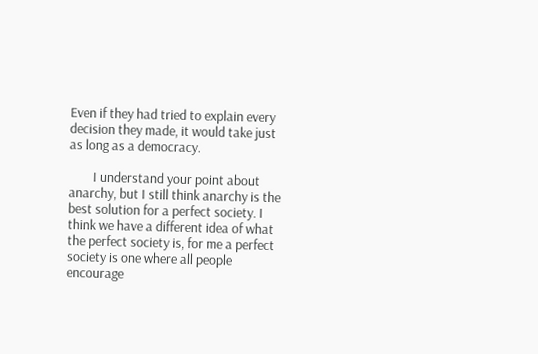Even if they had tried to explain every decision they made, it would take just as long as a democracy.

        I understand your point about anarchy, but I still think anarchy is the best solution for a perfect society. I think we have a different idea of what the perfect society is, for me a perfect society is one where all people encourage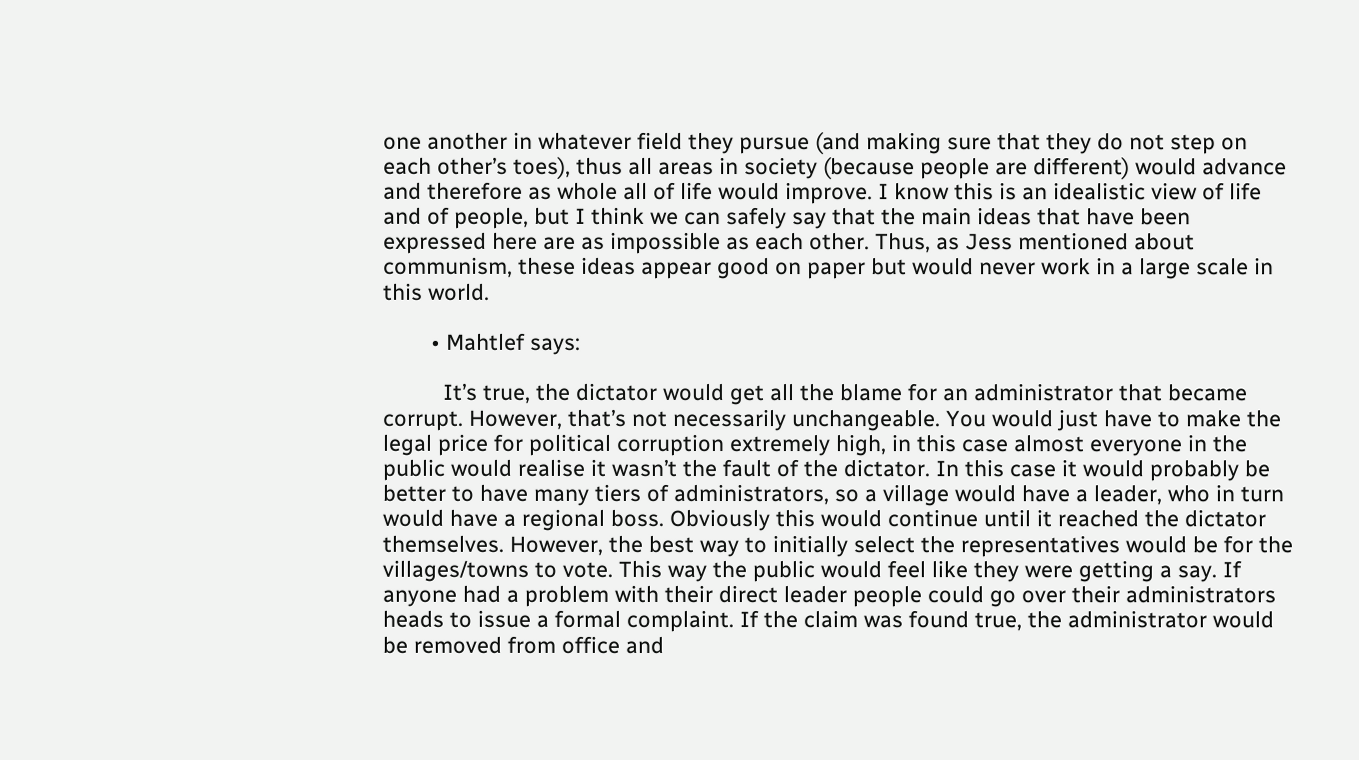one another in whatever field they pursue (and making sure that they do not step on each other’s toes), thus all areas in society (because people are different) would advance and therefore as whole all of life would improve. I know this is an idealistic view of life and of people, but I think we can safely say that the main ideas that have been expressed here are as impossible as each other. Thus, as Jess mentioned about communism, these ideas appear good on paper but would never work in a large scale in this world.

        • Mahtlef says:

          It’s true, the dictator would get all the blame for an administrator that became corrupt. However, that’s not necessarily unchangeable. You would just have to make the legal price for political corruption extremely high, in this case almost everyone in the public would realise it wasn’t the fault of the dictator. In this case it would probably be better to have many tiers of administrators, so a village would have a leader, who in turn would have a regional boss. Obviously this would continue until it reached the dictator themselves. However, the best way to initially select the representatives would be for the villages/towns to vote. This way the public would feel like they were getting a say. If anyone had a problem with their direct leader people could go over their administrators heads to issue a formal complaint. If the claim was found true, the administrator would be removed from office and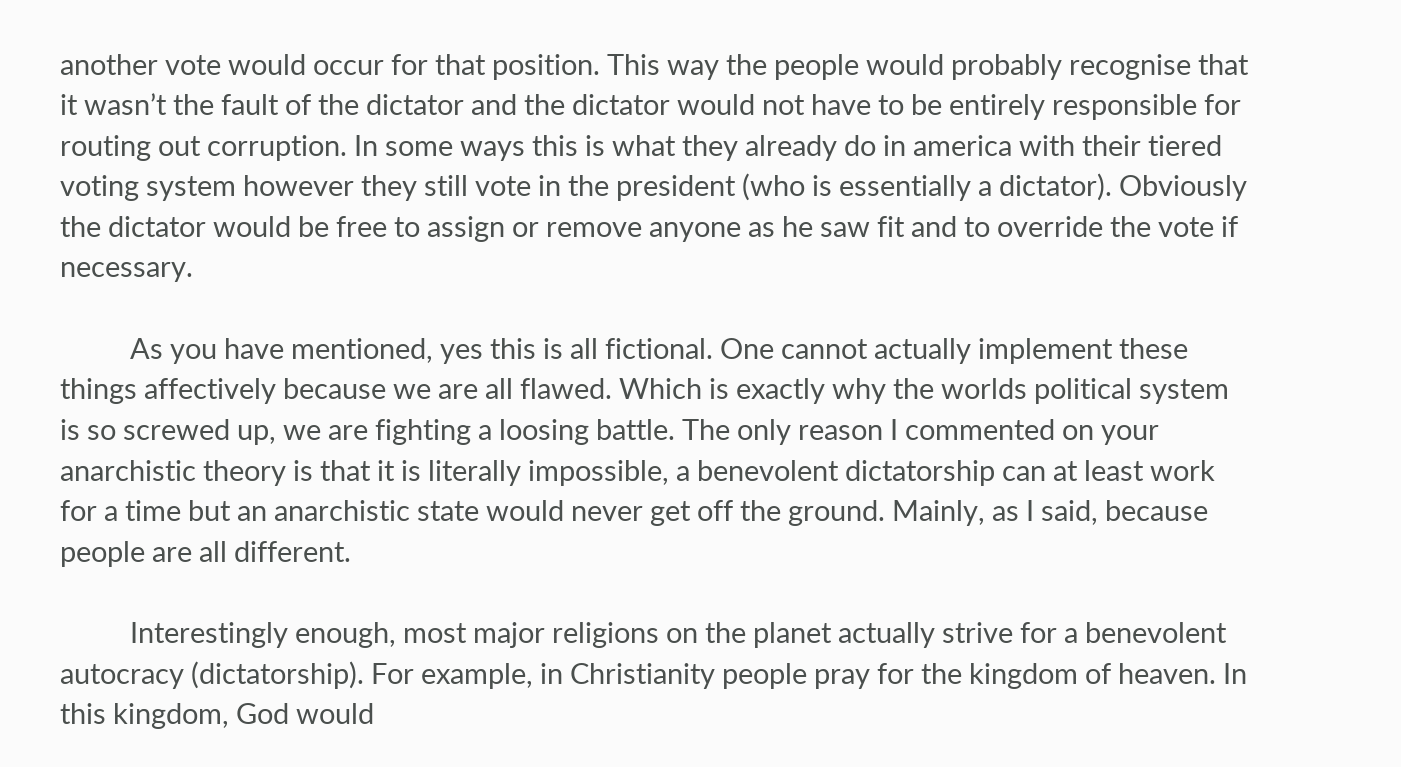another vote would occur for that position. This way the people would probably recognise that it wasn’t the fault of the dictator and the dictator would not have to be entirely responsible for routing out corruption. In some ways this is what they already do in america with their tiered voting system however they still vote in the president (who is essentially a dictator). Obviously the dictator would be free to assign or remove anyone as he saw fit and to override the vote if necessary.

          As you have mentioned, yes this is all fictional. One cannot actually implement these things affectively because we are all flawed. Which is exactly why the worlds political system is so screwed up, we are fighting a loosing battle. The only reason I commented on your anarchistic theory is that it is literally impossible, a benevolent dictatorship can at least work for a time but an anarchistic state would never get off the ground. Mainly, as I said, because people are all different.

          Interestingly enough, most major religions on the planet actually strive for a benevolent autocracy (dictatorship). For example, in Christianity people pray for the kingdom of heaven. In this kingdom, God would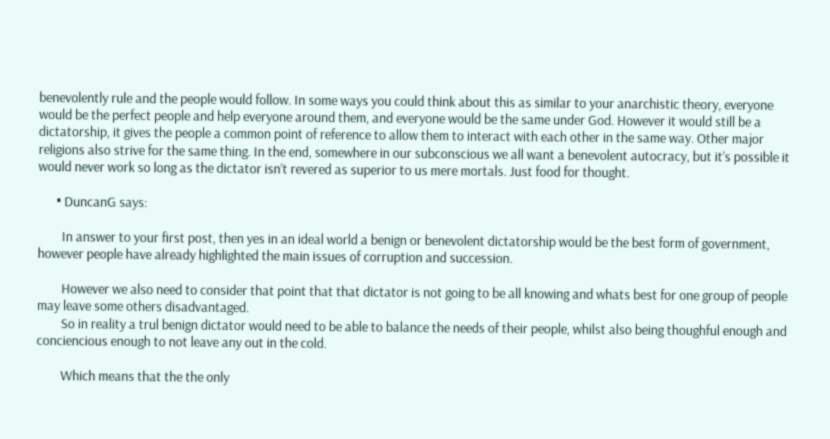benevolently rule and the people would follow. In some ways you could think about this as similar to your anarchistic theory, everyone would be the perfect people and help everyone around them, and everyone would be the same under God. However it would still be a dictatorship, it gives the people a common point of reference to allow them to interact with each other in the same way. Other major religions also strive for the same thing. In the end, somewhere in our subconscious we all want a benevolent autocracy, but it’s possible it would never work so long as the dictator isn’t revered as superior to us mere mortals. Just food for thought.

      • DuncanG says:

        In answer to your first post, then yes in an ideal world a benign or benevolent dictatorship would be the best form of government, however people have already highlighted the main issues of corruption and succession.

        However we also need to consider that point that that dictator is not going to be all knowing and whats best for one group of people may leave some others disadvantaged.
        So in reality a trul benign dictator would need to be able to balance the needs of their people, whilst also being thoughful enough and conciencious enough to not leave any out in the cold.

        Which means that the the only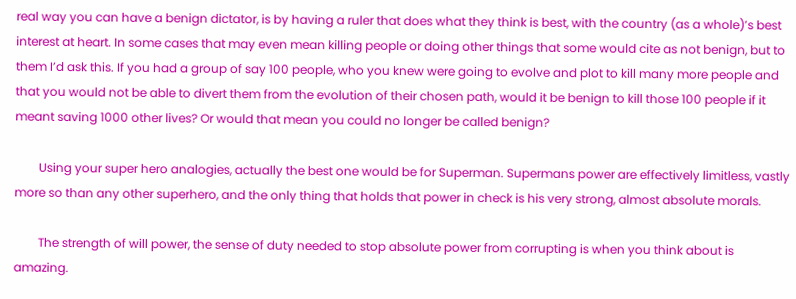real way you can have a benign dictator, is by having a ruler that does what they think is best, with the country (as a whole)’s best interest at heart. In some cases that may even mean killing people or doing other things that some would cite as not benign, but to them I’d ask this. If you had a group of say 100 people, who you knew were going to evolve and plot to kill many more people and that you would not be able to divert them from the evolution of their chosen path, would it be benign to kill those 100 people if it meant saving 1000 other lives? Or would that mean you could no longer be called benign?

        Using your super hero analogies, actually the best one would be for Superman. Supermans power are effectively limitless, vastly more so than any other superhero, and the only thing that holds that power in check is his very strong, almost absolute morals.

        The strength of will power, the sense of duty needed to stop absolute power from corrupting is when you think about is amazing.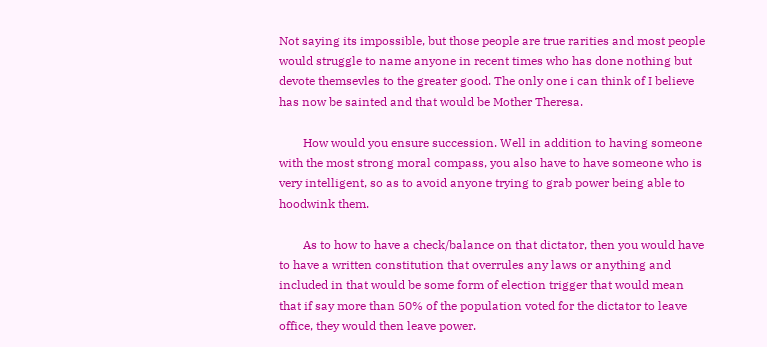Not saying its impossible, but those people are true rarities and most people would struggle to name anyone in recent times who has done nothing but devote themsevles to the greater good. The only one i can think of I believe has now be sainted and that would be Mother Theresa.

        How would you ensure succession. Well in addition to having someone with the most strong moral compass, you also have to have someone who is very intelligent, so as to avoid anyone trying to grab power being able to hoodwink them.

        As to how to have a check/balance on that dictator, then you would have to have a written constitution that overrules any laws or anything and included in that would be some form of election trigger that would mean that if say more than 50% of the population voted for the dictator to leave office, they would then leave power.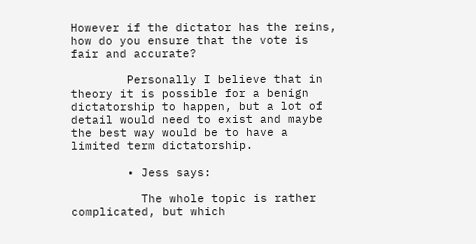However if the dictator has the reins, how do you ensure that the vote is fair and accurate?

        Personally I believe that in theory it is possible for a benign dictatorship to happen, but a lot of detail would need to exist and maybe the best way would be to have a limited term dictatorship.

        • Jess says:

          The whole topic is rather complicated, but which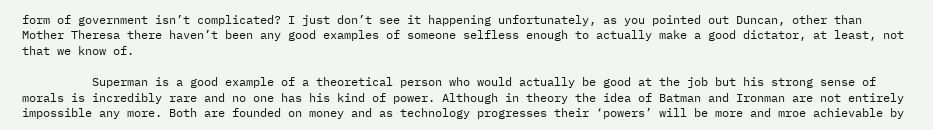form of government isn’t complicated? I just don’t see it happening unfortunately, as you pointed out Duncan, other than Mother Theresa there haven’t been any good examples of someone selfless enough to actually make a good dictator, at least, not that we know of.

          Superman is a good example of a theoretical person who would actually be good at the job but his strong sense of morals is incredibly rare and no one has his kind of power. Although in theory the idea of Batman and Ironman are not entirely impossible any more. Both are founded on money and as technology progresses their ‘powers’ will be more and mroe achievable by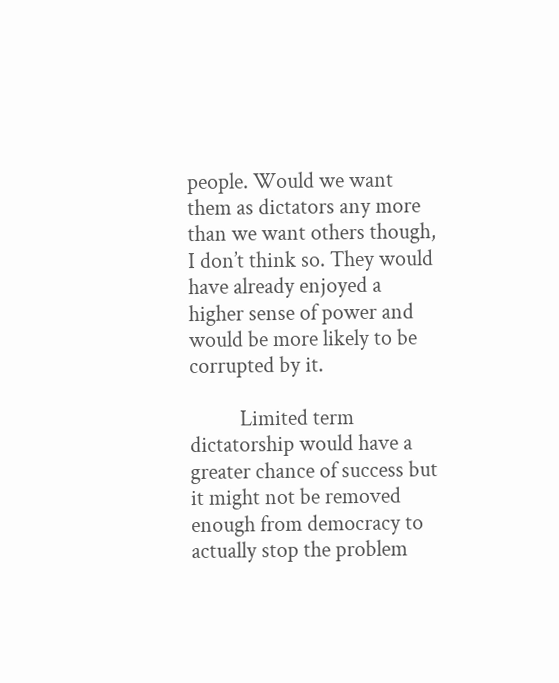people. Would we want them as dictators any more than we want others though, I don’t think so. They would have already enjoyed a higher sense of power and would be more likely to be corrupted by it.

          Limited term dictatorship would have a greater chance of success but it might not be removed enough from democracy to actually stop the problem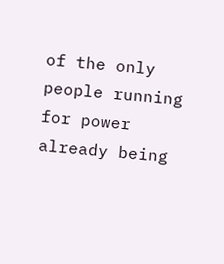of the only people running for power already being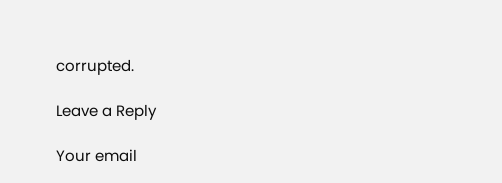corrupted.

Leave a Reply

Your email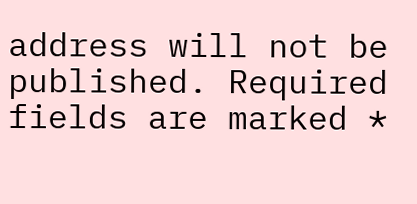address will not be published. Required fields are marked *